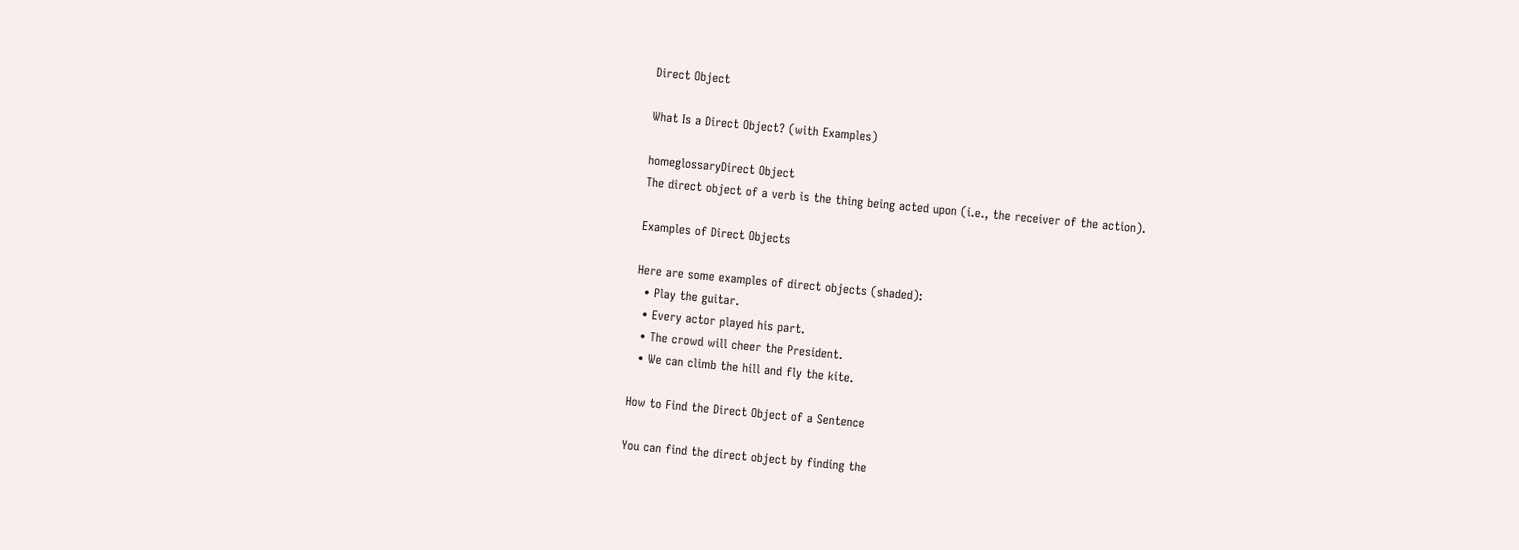Direct Object

What Is a Direct Object? (with Examples)

homeglossaryDirect Object
The direct object of a verb is the thing being acted upon (i.e., the receiver of the action).

Examples of Direct Objects

Here are some examples of direct objects (shaded):
  • Play the guitar.
  • Every actor played his part.
  • The crowd will cheer the President.
  • We can climb the hill and fly the kite.

How to Find the Direct Object of a Sentence

You can find the direct object by finding the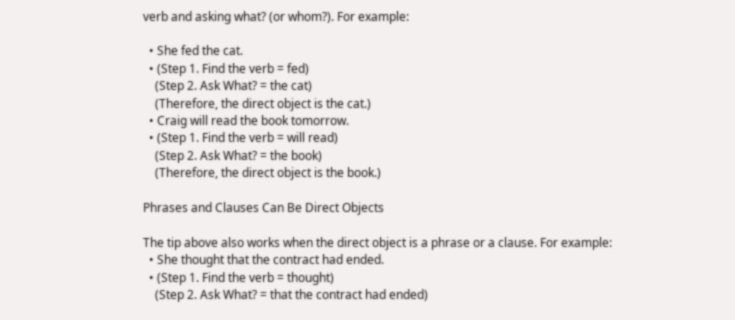verb and asking what? (or whom?). For example:

  • She fed the cat.
  • (Step 1. Find the verb = fed)
    (Step 2. Ask What? = the cat)
    (Therefore, the direct object is the cat.)
  • Craig will read the book tomorrow.
  • (Step 1. Find the verb = will read)
    (Step 2. Ask What? = the book)
    (Therefore, the direct object is the book.)

Phrases and Clauses Can Be Direct Objects

The tip above also works when the direct object is a phrase or a clause. For example:
  • She thought that the contract had ended.
  • (Step 1. Find the verb = thought)
    (Step 2. Ask What? = that the contract had ended)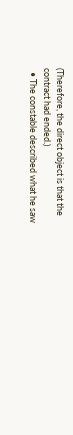(Therefore, the direct object is that the contract had ended.)
  • The constable described what he saw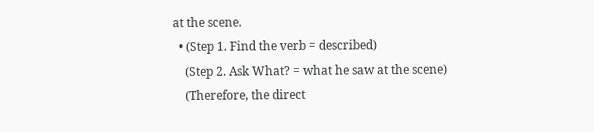at the scene.
  • (Step 1. Find the verb = described)
    (Step 2. Ask What? = what he saw at the scene)
    (Therefore, the direct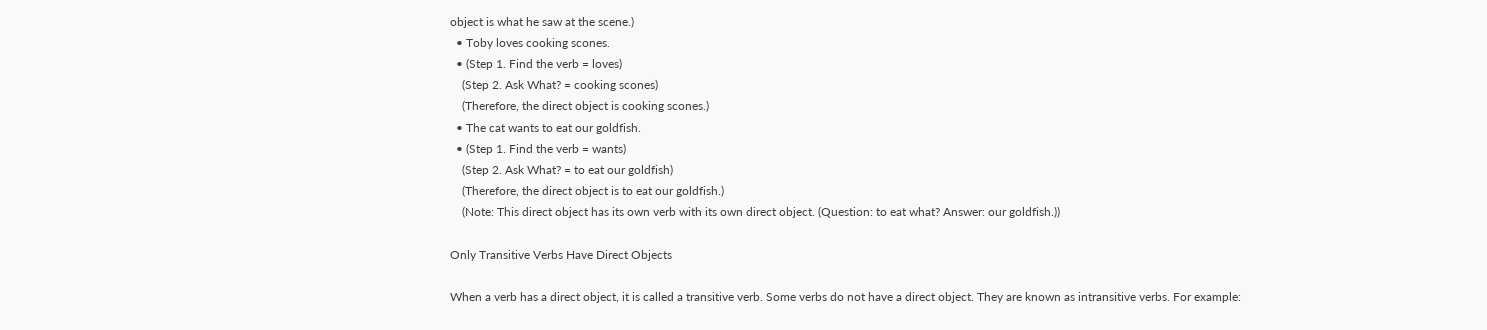object is what he saw at the scene.)
  • Toby loves cooking scones.
  • (Step 1. Find the verb = loves)
    (Step 2. Ask What? = cooking scones)
    (Therefore, the direct object is cooking scones.)
  • The cat wants to eat our goldfish.
  • (Step 1. Find the verb = wants)
    (Step 2. Ask What? = to eat our goldfish)
    (Therefore, the direct object is to eat our goldfish.)
    (Note: This direct object has its own verb with its own direct object. (Question: to eat what? Answer: our goldfish.))

Only Transitive Verbs Have Direct Objects

When a verb has a direct object, it is called a transitive verb. Some verbs do not have a direct object. They are known as intransitive verbs. For example: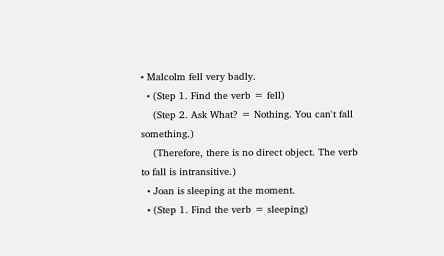• Malcolm fell very badly.
  • (Step 1. Find the verb = fell)
    (Step 2. Ask What? = Nothing. You can't fall something.)
    (Therefore, there is no direct object. The verb to fall is intransitive.)
  • Joan is sleeping at the moment.
  • (Step 1. Find the verb = sleeping)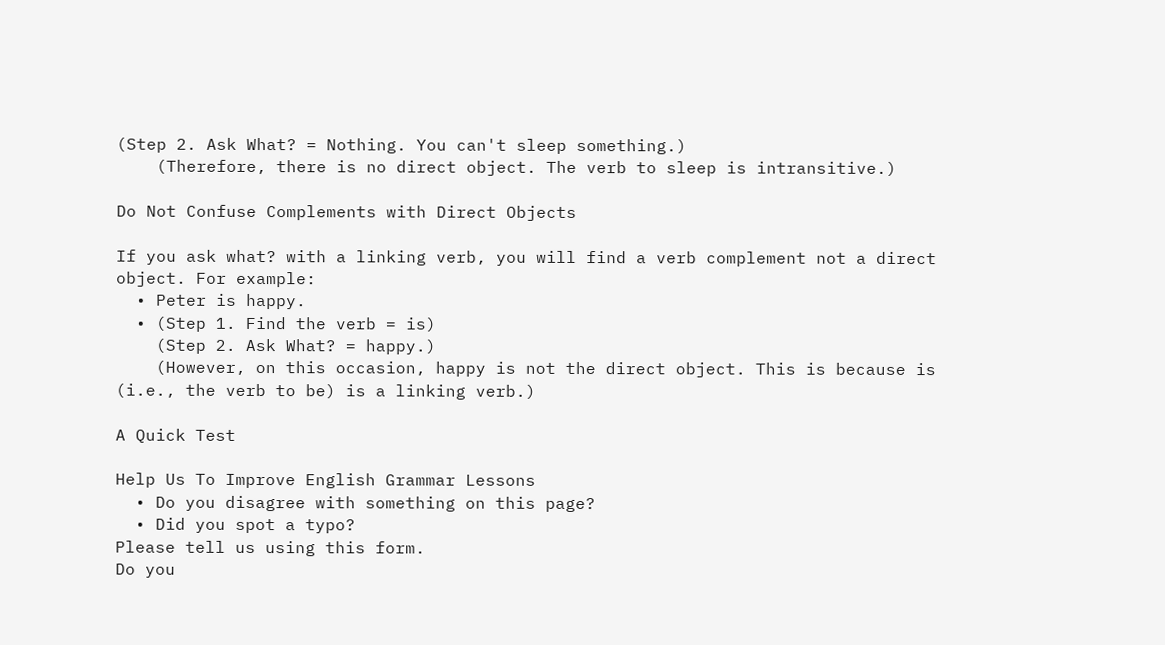(Step 2. Ask What? = Nothing. You can't sleep something.)
    (Therefore, there is no direct object. The verb to sleep is intransitive.)

Do Not Confuse Complements with Direct Objects

If you ask what? with a linking verb, you will find a verb complement not a direct object. For example:
  • Peter is happy.
  • (Step 1. Find the verb = is)
    (Step 2. Ask What? = happy.)
    (However, on this occasion, happy is not the direct object. This is because is (i.e., the verb to be) is a linking verb.)

A Quick Test

Help Us To Improve English Grammar Lessons
  • Do you disagree with something on this page?
  • Did you spot a typo?
Please tell us using this form.
Do you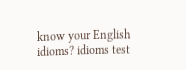know your English idioms? idioms test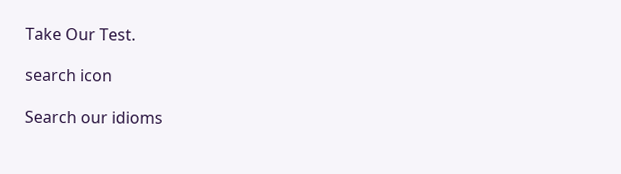Take Our Test.

search icon

Search our idioms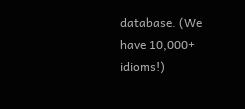database. (We have 10,000+ idioms!)